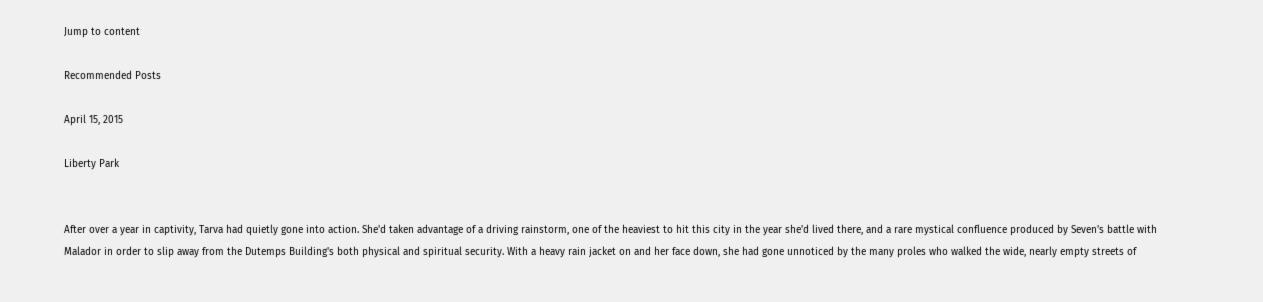Jump to content

Recommended Posts

April 15, 2015

Liberty Park


After over a year in captivity, Tarva had quietly gone into action. She'd taken advantage of a driving rainstorm, one of the heaviest to hit this city in the year she'd lived there, and a rare mystical confluence produced by Seven's battle with Malador in order to slip away from the Dutemps Building's both physical and spiritual security. With a heavy rain jacket on and her face down, she had gone unnoticed by the many proles who walked the wide, nearly empty streets of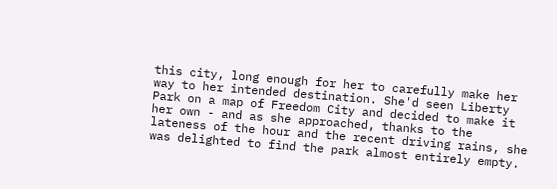this city, long enough for her to carefully make her way to her intended destination. She'd seen Liberty Park on a map of Freedom City and decided to make it her own - and as she approached, thanks to the lateness of the hour and the recent driving rains, she was delighted to find the park almost entirely empty.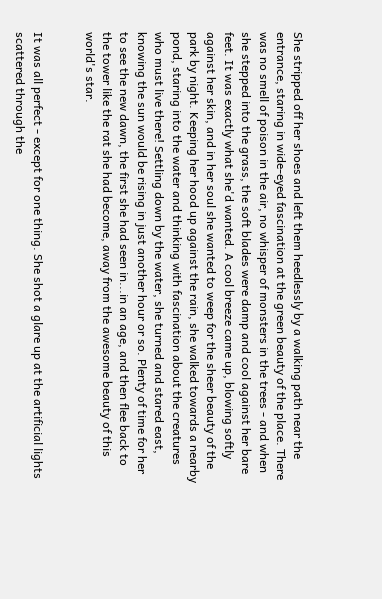She stripped off her shoes and left them heedlessly by a walking path near the entrance, staring in wide-eyed fascination at the green beauty of the place. There was no smell of poison in the air, no whisper of monsters in the trees - and when she stepped into the grass, the soft blades were damp and cool against her bare feet. It was exactly what she'd wanted. A cool breeze came up, blowing softly against her skin, and in her soul she wanted to weep for the sheer beauty of the park by night. Keeping her hood up against the rain, she walked towards a nearby pond, staring into the water and thinking with fascination about the creatures who must live there! Settling down by the water, she turned and stared east, knowing the sun would be rising in just another hour or so. Plenty of time for her to see the new dawn, the first she had seen in...in an age, and then flee back to the tower like the rat she had become, away from the awesome beauty of this world's star.


It was all perfect - except for one thing. She shot a glare up at the artificial lights scattered through the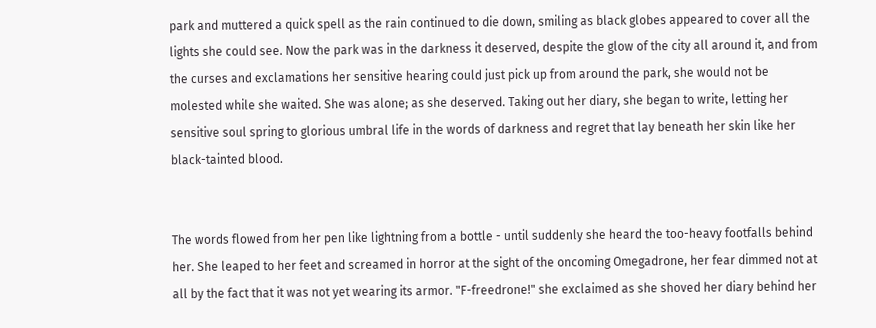park and muttered a quick spell as the rain continued to die down, smiling as black globes appeared to cover all the lights she could see. Now the park was in the darkness it deserved, despite the glow of the city all around it, and from the curses and exclamations her sensitive hearing could just pick up from around the park, she would not be molested while she waited. She was alone; as she deserved. Taking out her diary, she began to write, letting her sensitive soul spring to glorious umbral life in the words of darkness and regret that lay beneath her skin like her black-tainted blood.


The words flowed from her pen like lightning from a bottle - until suddenly she heard the too-heavy footfalls behind her. She leaped to her feet and screamed in horror at the sight of the oncoming Omegadrone, her fear dimmed not at all by the fact that it was not yet wearing its armor. "F-freedrone!" she exclaimed as she shoved her diary behind her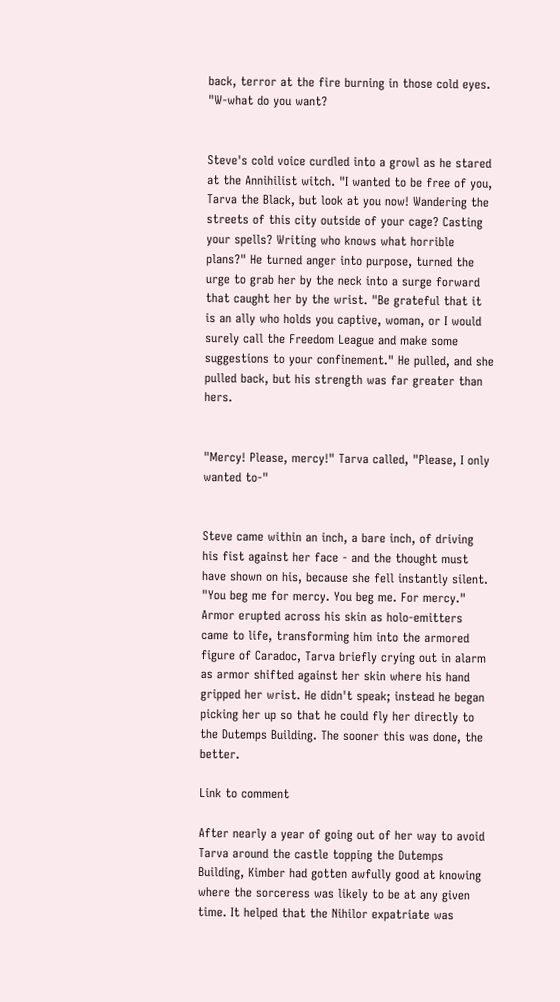back, terror at the fire burning in those cold eyes. "W-what do you want?


Steve's cold voice curdled into a growl as he stared at the Annihilist witch. "I wanted to be free of you, Tarva the Black, but look at you now! Wandering the streets of this city outside of your cage? Casting your spells? Writing who knows what horrible plans?" He turned anger into purpose, turned the urge to grab her by the neck into a surge forward that caught her by the wrist. "Be grateful that it is an ally who holds you captive, woman, or I would surely call the Freedom League and make some suggestions to your confinement." He pulled, and she pulled back, but his strength was far greater than hers.


"Mercy! Please, mercy!" Tarva called, "Please, I only wanted to-"


Steve came within an inch, a bare inch, of driving his fist against her face - and the thought must have shown on his, because she fell instantly silent. "You beg me for mercy. You beg me. For mercy."  Armor erupted across his skin as holo-emitters came to life, transforming him into the armored figure of Caradoc, Tarva briefly crying out in alarm as armor shifted against her skin where his hand gripped her wrist. He didn't speak; instead he began picking her up so that he could fly her directly to the Dutemps Building. The sooner this was done, the better.

Link to comment

After nearly a year of going out of her way to avoid Tarva around the castle topping the Dutemps Building, Kimber had gotten awfully good at knowing where the sorceress was likely to be at any given time. It helped that the Nihilor expatriate was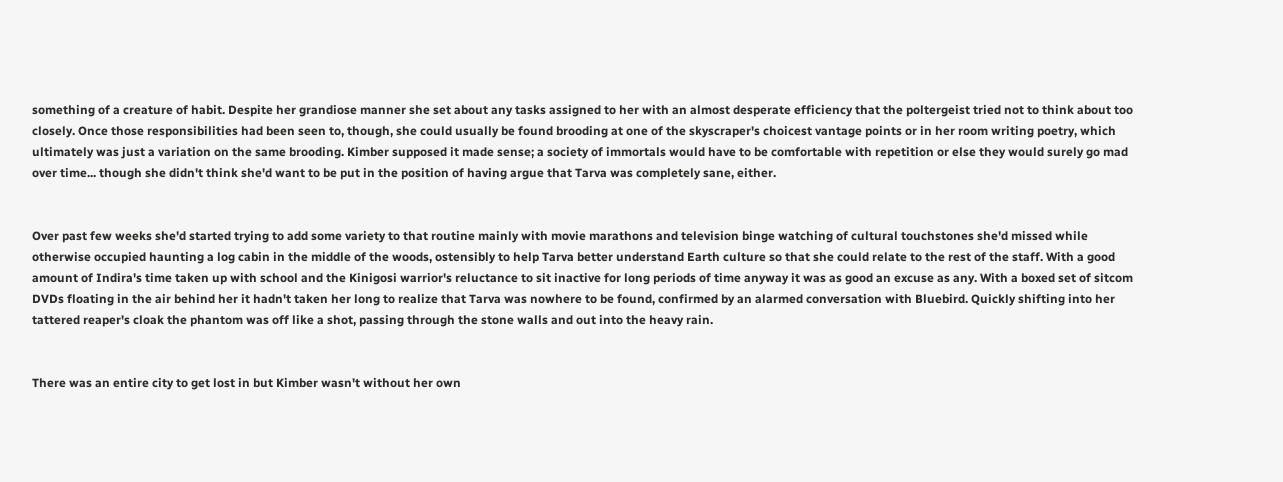something of a creature of habit. Despite her grandiose manner she set about any tasks assigned to her with an almost desperate efficiency that the poltergeist tried not to think about too closely. Once those responsibilities had been seen to, though, she could usually be found brooding at one of the skyscraper's choicest vantage points or in her room writing poetry, which ultimately was just a variation on the same brooding. Kimber supposed it made sense; a society of immortals would have to be comfortable with repetition or else they would surely go mad over time... though she didn't think she'd want to be put in the position of having argue that Tarva was completely sane, either.


Over past few weeks she'd started trying to add some variety to that routine mainly with movie marathons and television binge watching of cultural touchstones she'd missed while otherwise occupied haunting a log cabin in the middle of the woods, ostensibly to help Tarva better understand Earth culture so that she could relate to the rest of the staff. With a good amount of Indira's time taken up with school and the Kinigosi warrior's reluctance to sit inactive for long periods of time anyway it was as good an excuse as any. With a boxed set of sitcom DVDs floating in the air behind her it hadn't taken her long to realize that Tarva was nowhere to be found, confirmed by an alarmed conversation with Bluebird. Quickly shifting into her tattered reaper's cloak the phantom was off like a shot, passing through the stone walls and out into the heavy rain.


There was an entire city to get lost in but Kimber wasn't without her own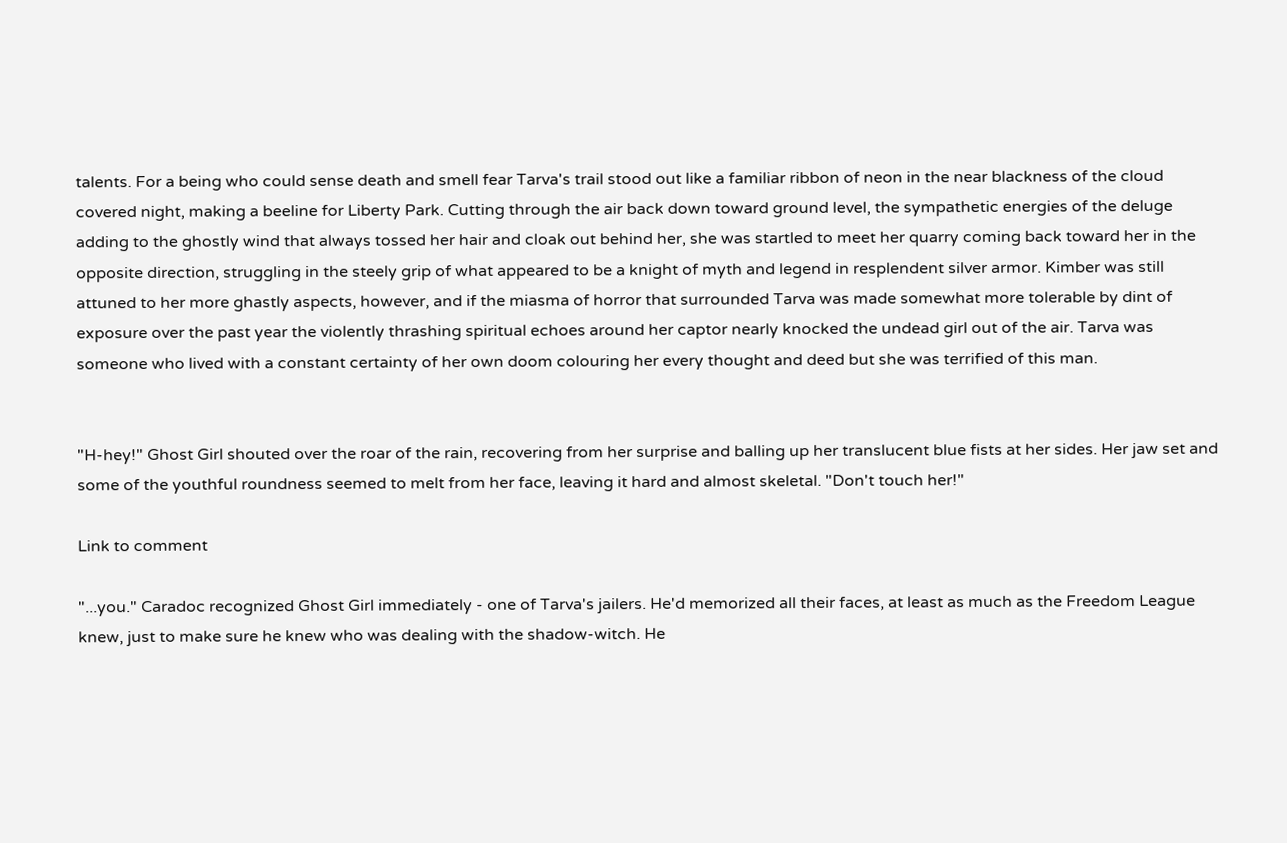talents. For a being who could sense death and smell fear Tarva's trail stood out like a familiar ribbon of neon in the near blackness of the cloud covered night, making a beeline for Liberty Park. Cutting through the air back down toward ground level, the sympathetic energies of the deluge adding to the ghostly wind that always tossed her hair and cloak out behind her, she was startled to meet her quarry coming back toward her in the opposite direction, struggling in the steely grip of what appeared to be a knight of myth and legend in resplendent silver armor. Kimber was still attuned to her more ghastly aspects, however, and if the miasma of horror that surrounded Tarva was made somewhat more tolerable by dint of exposure over the past year the violently thrashing spiritual echoes around her captor nearly knocked the undead girl out of the air. Tarva was someone who lived with a constant certainty of her own doom colouring her every thought and deed but she was terrified of this man.


"H-hey!" Ghost Girl shouted over the roar of the rain, recovering from her surprise and balling up her translucent blue fists at her sides. Her jaw set and some of the youthful roundness seemed to melt from her face, leaving it hard and almost skeletal. "Don't touch her!"

Link to comment

"...you." Caradoc recognized Ghost Girl immediately - one of Tarva's jailers. He'd memorized all their faces, at least as much as the Freedom League knew, just to make sure he knew who was dealing with the shadow-witch. He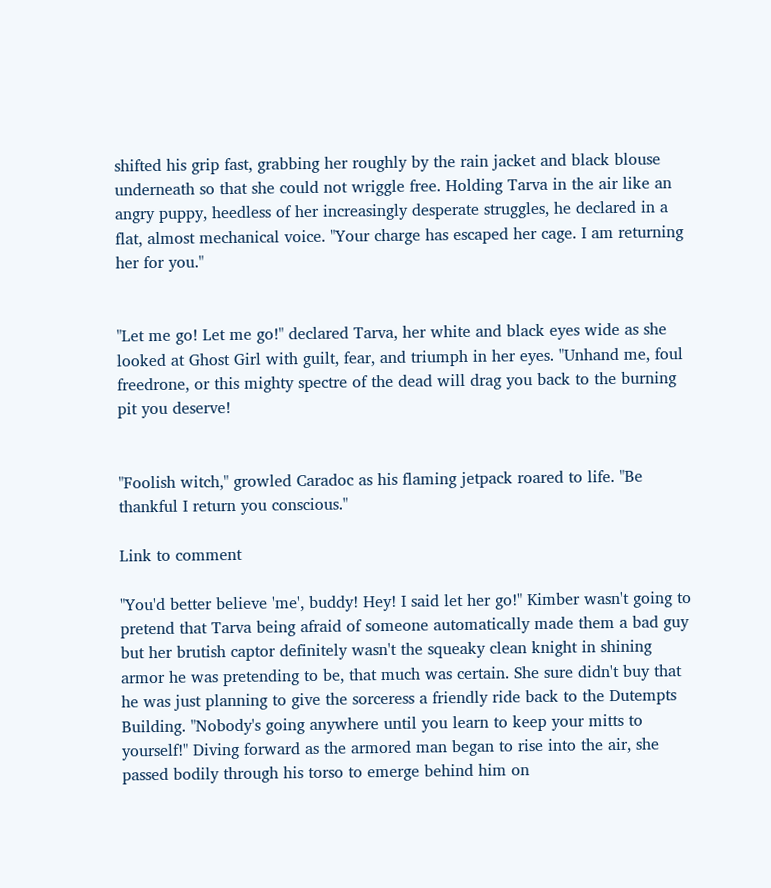shifted his grip fast, grabbing her roughly by the rain jacket and black blouse underneath so that she could not wriggle free. Holding Tarva in the air like an angry puppy, heedless of her increasingly desperate struggles, he declared in a flat, almost mechanical voice. "Your charge has escaped her cage. I am returning her for you."


"Let me go! Let me go!" declared Tarva, her white and black eyes wide as she looked at Ghost Girl with guilt, fear, and triumph in her eyes. "Unhand me, foul freedrone, or this mighty spectre of the dead will drag you back to the burning pit you deserve!


"Foolish witch," growled Caradoc as his flaming jetpack roared to life. "Be thankful I return you conscious."

Link to comment

"You'd better believe 'me', buddy! Hey! I said let her go!" Kimber wasn't going to pretend that Tarva being afraid of someone automatically made them a bad guy but her brutish captor definitely wasn't the squeaky clean knight in shining armor he was pretending to be, that much was certain. She sure didn't buy that he was just planning to give the sorceress a friendly ride back to the Dutempts Building. "Nobody's going anywhere until you learn to keep your mitts to yourself!" Diving forward as the armored man began to rise into the air, she passed bodily through his torso to emerge behind him on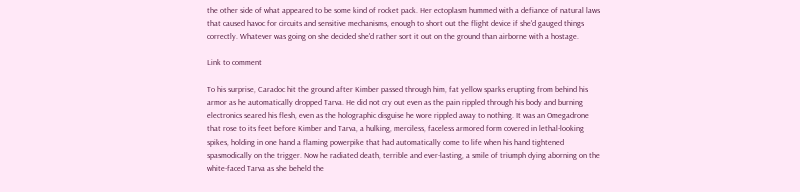the other side of what appeared to be some kind of rocket pack. Her ectoplasm hummed with a defiance of natural laws that caused havoc for circuits and sensitive mechanisms, enough to short out the flight device if she'd gauged things correctly. Whatever was going on she decided she'd rather sort it out on the ground than airborne with a hostage.

Link to comment

To his surprise, Caradoc hit the ground after Kimber passed through him, fat yellow sparks erupting from behind his armor as he automatically dropped Tarva. He did not cry out even as the pain rippled through his body and burning electronics seared his flesh, even as the holographic disguise he wore rippled away to nothing. It was an Omegadrone that rose to its feet before Kimber and Tarva, a hulking, merciless, faceless armored form covered in lethal-looking spikes, holding in one hand a flaming powerpike that had automatically come to life when his hand tightened spasmodically on the trigger. Now he radiated death, terrible and ever-lasting, a smile of triumph dying aborning on the white-faced Tarva as she beheld the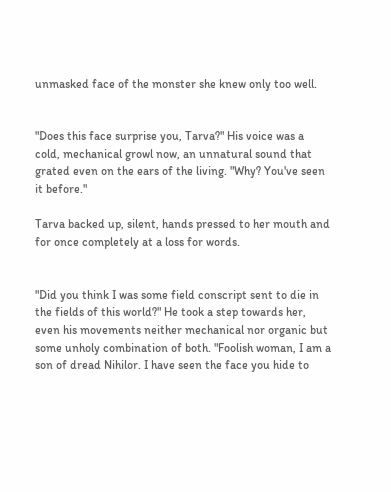unmasked face of the monster she knew only too well.


"Does this face surprise you, Tarva?" His voice was a cold, mechanical growl now, an unnatural sound that grated even on the ears of the living. "Why? You've seen it before."

Tarva backed up, silent, hands pressed to her mouth and for once completely at a loss for words.


"Did you think I was some field conscript sent to die in the fields of this world?" He took a step towards her, even his movements neither mechanical nor organic but some unholy combination of both. "Foolish woman, I am a son of dread Nihilor. I have seen the face you hide to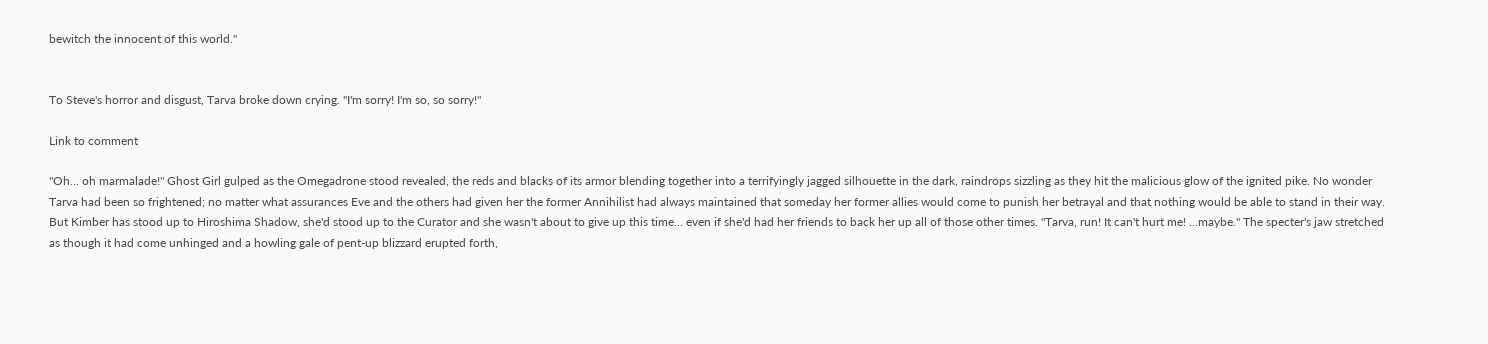bewitch the innocent of this world."


To Steve's horror and disgust, Tarva broke down crying. "I'm sorry! I'm so, so sorry!"

Link to comment

"Oh... oh marmalade!" Ghost Girl gulped as the Omegadrone stood revealed, the reds and blacks of its armor blending together into a terrifyingly jagged silhouette in the dark, raindrops sizzling as they hit the malicious glow of the ignited pike. No wonder Tarva had been so frightened; no matter what assurances Eve and the others had given her the former Annihilist had always maintained that someday her former allies would come to punish her betrayal and that nothing would be able to stand in their way. But Kimber has stood up to Hiroshima Shadow, she'd stood up to the Curator and she wasn't about to give up this time... even if she'd had her friends to back her up all of those other times. "Tarva, run! It can't hurt me! ...maybe." The specter's jaw stretched as though it had come unhinged and a howling gale of pent-up blizzard erupted forth,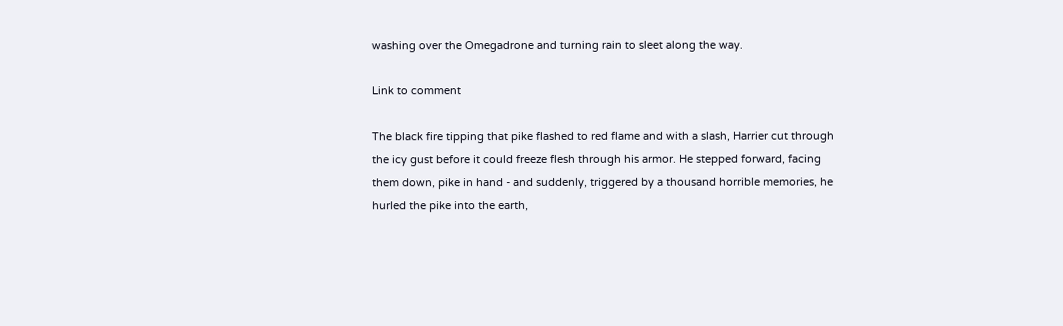washing over the Omegadrone and turning rain to sleet along the way.

Link to comment

The black fire tipping that pike flashed to red flame and with a slash, Harrier cut through the icy gust before it could freeze flesh through his armor. He stepped forward, facing them down, pike in hand - and suddenly, triggered by a thousand horrible memories, he hurled the pike into the earth,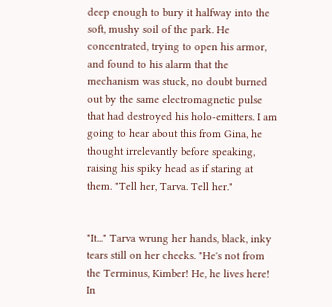deep enough to bury it halfway into the soft, mushy soil of the park. He concentrated, trying to open his armor, and found to his alarm that the mechanism was stuck, no doubt burned out by the same electromagnetic pulse that had destroyed his holo-emitters. I am going to hear about this from Gina, he thought irrelevantly before speaking, raising his spiky head as if staring at them. "Tell her, Tarva. Tell her."


"It..." Tarva wrung her hands, black, inky tears still on her cheeks. "He's not from the Terminus, Kimber! He, he lives here! In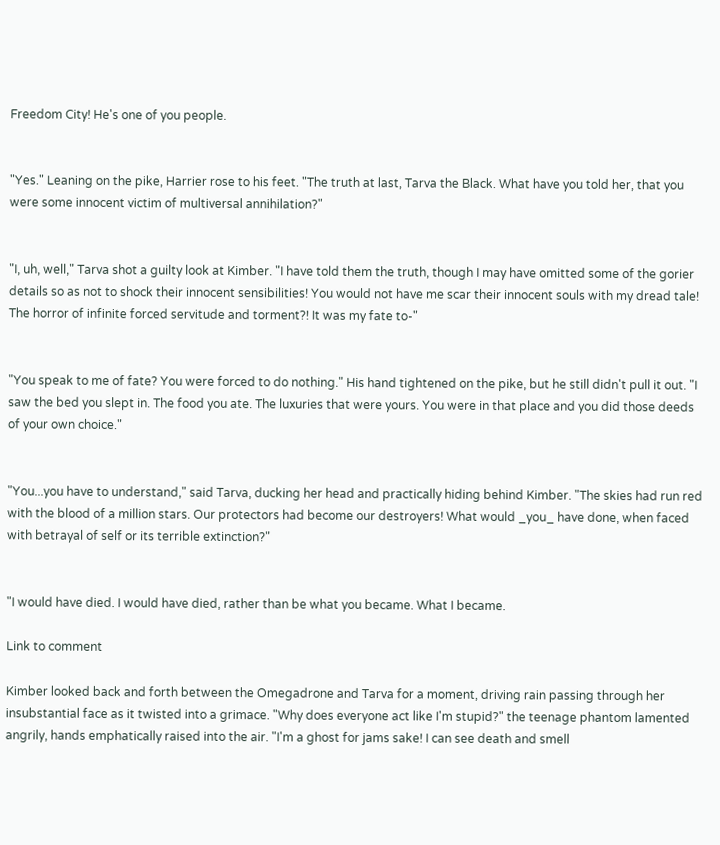Freedom City! He's one of you people.


"Yes." Leaning on the pike, Harrier rose to his feet. "The truth at last, Tarva the Black. What have you told her, that you were some innocent victim of multiversal annihilation?"


"I, uh, well," Tarva shot a guilty look at Kimber. "I have told them the truth, though I may have omitted some of the gorier details so as not to shock their innocent sensibilities! You would not have me scar their innocent souls with my dread tale! The horror of infinite forced servitude and torment?! It was my fate to-"


"You speak to me of fate? You were forced to do nothing." His hand tightened on the pike, but he still didn't pull it out. "I saw the bed you slept in. The food you ate. The luxuries that were yours. You were in that place and you did those deeds of your own choice."


"You...you have to understand," said Tarva, ducking her head and practically hiding behind Kimber. "The skies had run red with the blood of a million stars. Our protectors had become our destroyers! What would _you_ have done, when faced with betrayal of self or its terrible extinction?"


"I would have died. I would have died, rather than be what you became. What I became.

Link to comment

Kimber looked back and forth between the Omegadrone and Tarva for a moment, driving rain passing through her insubstantial face as it twisted into a grimace. "Why does everyone act like I'm stupid?" the teenage phantom lamented angrily, hands emphatically raised into the air. "I'm a ghost for jams sake! I can see death and smell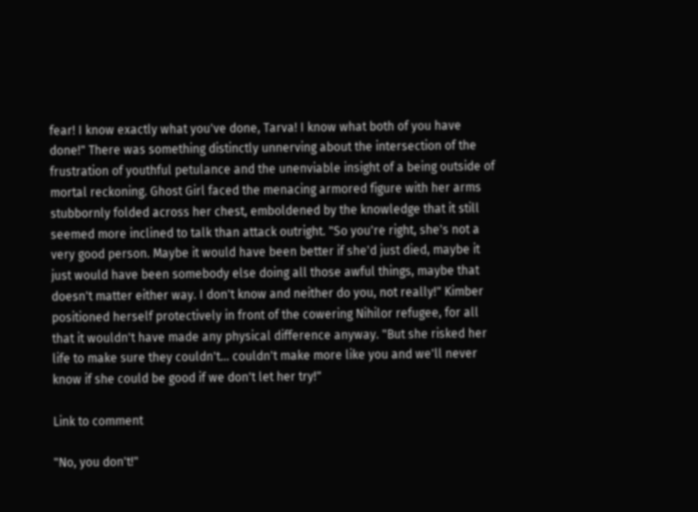fear! I know exactly what you've done, Tarva! I know what both of you have done!" There was something distinctly unnerving about the intersection of the frustration of youthful petulance and the unenviable insight of a being outside of mortal reckoning. Ghost Girl faced the menacing armored figure with her arms stubbornly folded across her chest, emboldened by the knowledge that it still seemed more inclined to talk than attack outright. "So you're right, she's not a very good person. Maybe it would have been better if she'd just died, maybe it just would have been somebody else doing all those awful things, maybe that doesn't matter either way. I don't know and neither do you, not really!" Kimber positioned herself protectively in front of the cowering Nihilor refugee, for all that it wouldn't have made any physical difference anyway. "But she risked her life to make sure they couldn't... couldn't make more like you and we'll never know if she could be good if we don't let her try!"

Link to comment

"No, you don't!"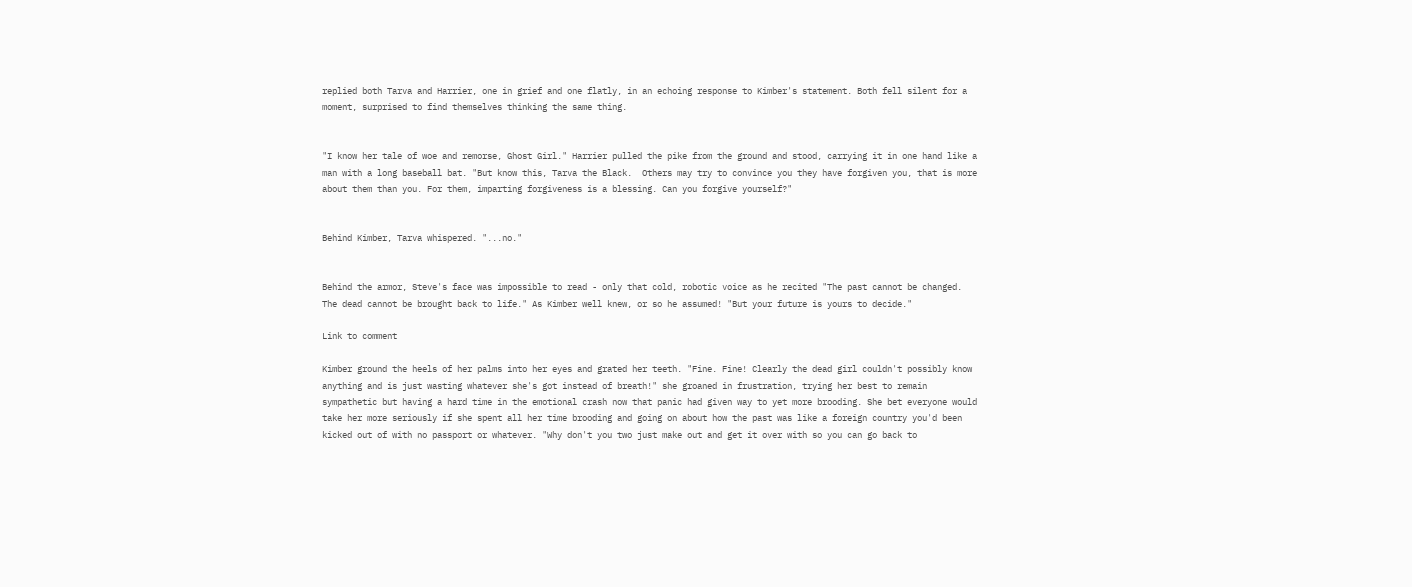replied both Tarva and Harrier, one in grief and one flatly, in an echoing response to Kimber's statement. Both fell silent for a moment, surprised to find themselves thinking the same thing.


"I know her tale of woe and remorse, Ghost Girl." Harrier pulled the pike from the ground and stood, carrying it in one hand like a man with a long baseball bat. "But know this, Tarva the Black.  Others may try to convince you they have forgiven you, that is more about them than you. For them, imparting forgiveness is a blessing. Can you forgive yourself?"


Behind Kimber, Tarva whispered. "...no."


Behind the armor, Steve's face was impossible to read - only that cold, robotic voice as he recited "The past cannot be changed. The dead cannot be brought back to life." As Kimber well knew, or so he assumed! "But your future is yours to decide."

Link to comment

Kimber ground the heels of her palms into her eyes and grated her teeth. "Fine. Fine! Clearly the dead girl couldn't possibly know anything and is just wasting whatever she's got instead of breath!" she groaned in frustration, trying her best to remain sympathetic but having a hard time in the emotional crash now that panic had given way to yet more brooding. She bet everyone would take her more seriously if she spent all her time brooding and going on about how the past was like a foreign country you'd been kicked out of with no passport or whatever. "Why don't you two just make out and get it over with so you can go back to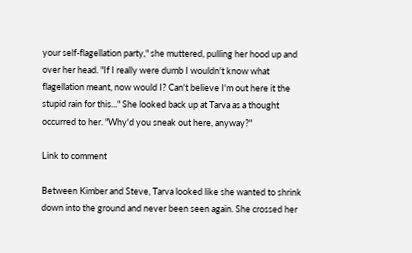your self-flagellation party," she muttered, pulling her hood up and over her head. "If I really were dumb I wouldn't know what flagellation meant, now would I? Can't believe I'm out here it the stupid rain for this..." She looked back up at Tarva as a thought occurred to her. "Why'd you sneak out here, anyway?"

Link to comment

Between Kimber and Steve, Tarva looked like she wanted to shrink down into the ground and never been seen again. She crossed her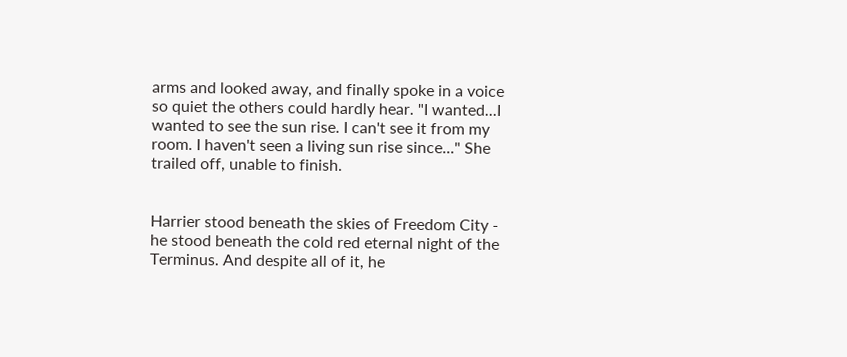arms and looked away, and finally spoke in a voice so quiet the others could hardly hear. "I wanted...I wanted to see the sun rise. I can't see it from my room. I haven't seen a living sun rise since..." She trailed off, unable to finish.


Harrier stood beneath the skies of Freedom City - he stood beneath the cold red eternal night of the Terminus. And despite all of it, he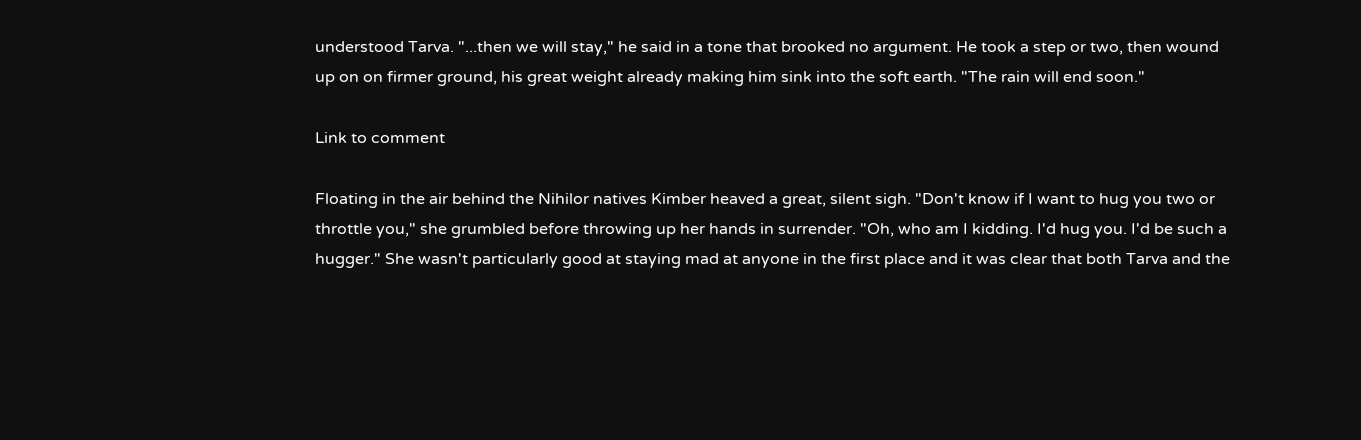understood Tarva. "...then we will stay," he said in a tone that brooked no argument. He took a step or two, then wound up on on firmer ground, his great weight already making him sink into the soft earth. "The rain will end soon."

Link to comment

Floating in the air behind the Nihilor natives Kimber heaved a great, silent sigh. "Don't know if I want to hug you two or throttle you," she grumbled before throwing up her hands in surrender. "Oh, who am I kidding. I'd hug you. I'd be such a hugger." She wasn't particularly good at staying mad at anyone in the first place and it was clear that both Tarva and the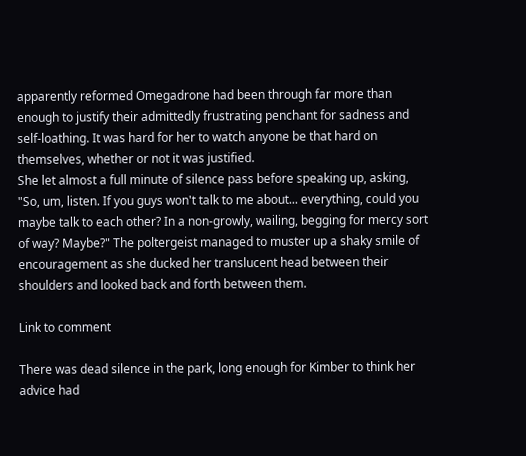apparently reformed Omegadrone had been through far more than enough to justify their admittedly frustrating penchant for sadness and self-loathing. It was hard for her to watch anyone be that hard on themselves, whether or not it was justified.
She let almost a full minute of silence pass before speaking up, asking, "So, um, listen. If you guys won't talk to me about... everything, could you maybe talk to each other? In a non-growly, wailing, begging for mercy sort of way? Maybe?" The poltergeist managed to muster up a shaky smile of encouragement as she ducked her translucent head between their shoulders and looked back and forth between them.

Link to comment

There was dead silence in the park, long enough for Kimber to think her advice had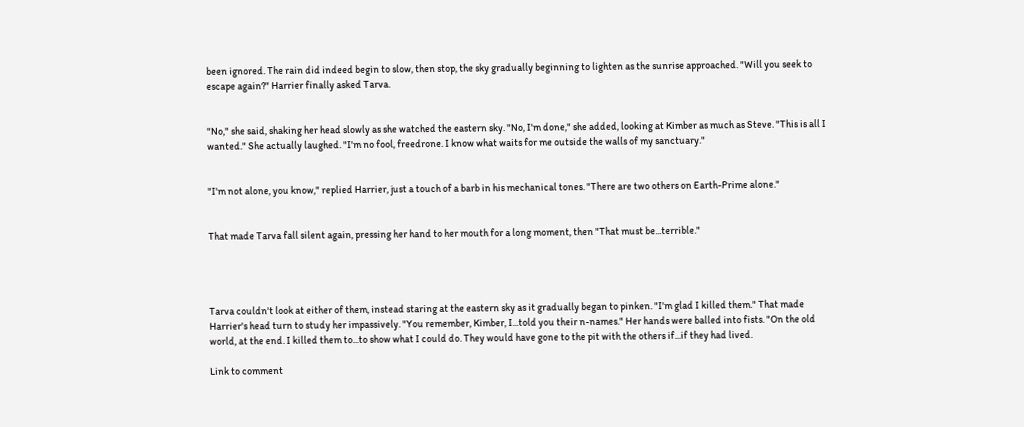been ignored. The rain did indeed begin to slow, then stop, the sky gradually beginning to lighten as the sunrise approached. "Will you seek to escape again?" Harrier finally asked Tarva.


"No," she said, shaking her head slowly as she watched the eastern sky. "No, I'm done," she added, looking at Kimber as much as Steve. "This is all I wanted." She actually laughed. "I'm no fool, freedrone. I know what waits for me outside the walls of my sanctuary."


"I'm not alone, you know," replied Harrier, just a touch of a barb in his mechanical tones. "There are two others on Earth-Prime alone."


That made Tarva fall silent again, pressing her hand to her mouth for a long moment, then "That must be...terrible."




Tarva couldn't look at either of them, instead staring at the eastern sky as it gradually began to pinken. "I'm glad I killed them." That made Harrier's head turn to study her impassively. "You remember, Kimber, I...told you their n-names." Her hands were balled into fists. "On the old world, at the end. I killed them to...to show what I could do. They would have gone to the pit with the others if...if they had lived.

Link to comment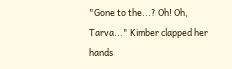"Gone to the...? Oh! Oh, Tarva..." Kimber clapped her hands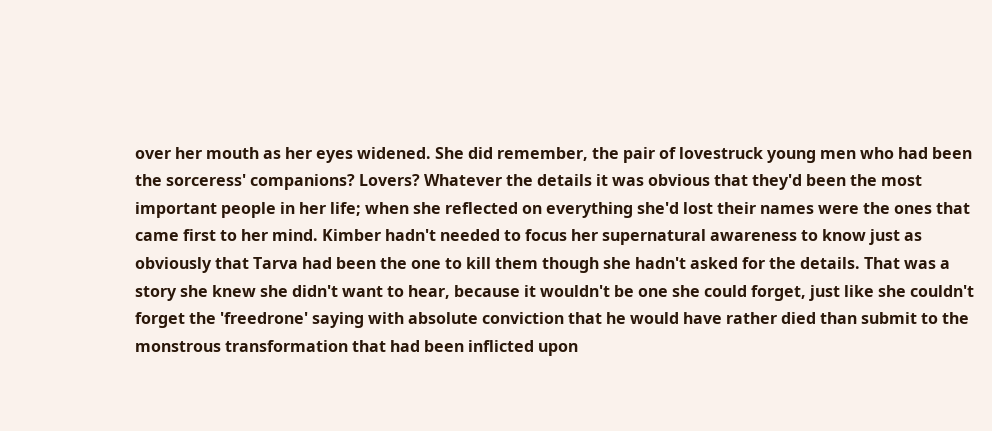over her mouth as her eyes widened. She did remember, the pair of lovestruck young men who had been the sorceress' companions? Lovers? Whatever the details it was obvious that they'd been the most important people in her life; when she reflected on everything she'd lost their names were the ones that came first to her mind. Kimber hadn't needed to focus her supernatural awareness to know just as obviously that Tarva had been the one to kill them though she hadn't asked for the details. That was a story she knew she didn't want to hear, because it wouldn't be one she could forget, just like she couldn't forget the 'freedrone' saying with absolute conviction that he would have rather died than submit to the monstrous transformation that had been inflicted upon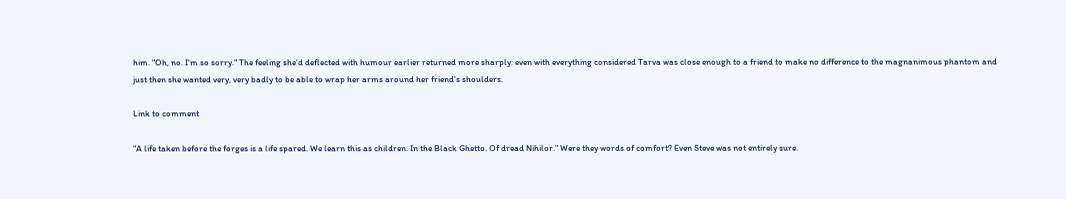him. "Oh, no. I'm so sorry." The feeling she'd deflected with humour earlier returned more sharply: even with everything considered Tarva was close enough to a friend to make no difference to the magnanimous phantom and just then she wanted very, very badly to be able to wrap her arms around her friend's shoulders.

Link to comment

"A life taken before the forges is a life spared. We learn this as children. In the Black Ghetto. Of dread Nihilor." Were they words of comfort? Even Steve was not entirely sure.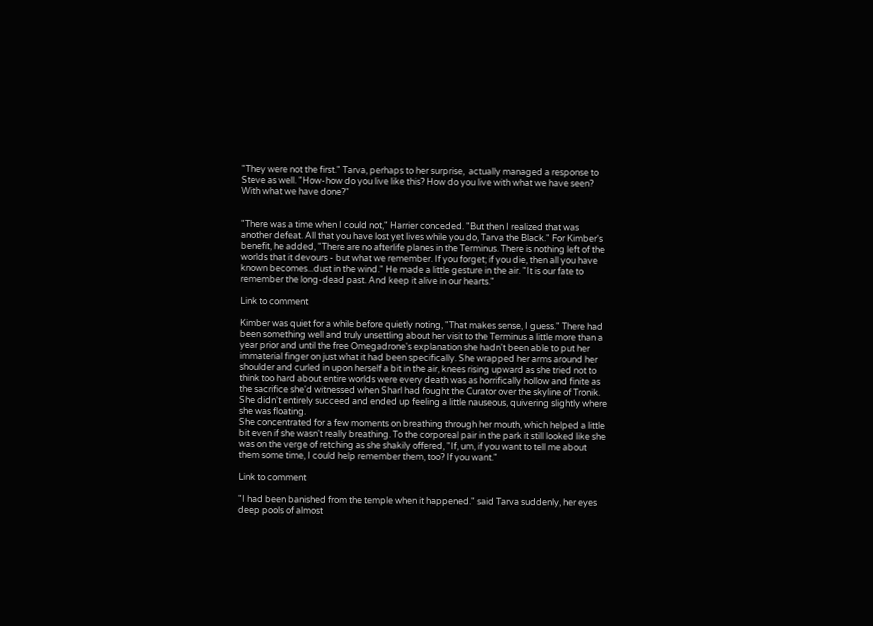"They were not the first." Tarva, perhaps to her surprise,  actually managed a response to Steve as well. "How-how do you live like this? How do you live with what we have seen? With what we have done?"


"There was a time when I could not," Harrier conceded. "But then I realized that was another defeat. All that you have lost yet lives while you do, Tarva the Black." For Kimber's benefit, he added, "There are no afterlife planes in the Terminus. There is nothing left of the worlds that it devours - but what we remember. If you forget; if you die, then all you have known becomes...dust in the wind." He made a little gesture in the air. "It is our fate to remember the long-dead past. And keep it alive in our hearts."

Link to comment

Kimber was quiet for a while before quietly noting, "That makes sense, I guess." There had been something well and truly unsettling about her visit to the Terminus a little more than a year prior and until the free Omegadrone's explanation she hadn't been able to put her immaterial finger on just what it had been specifically. She wrapped her arms around her shoulder and curled in upon herself a bit in the air, knees rising upward as she tried not to think too hard about entire worlds were every death was as horrifically hollow and finite as the sacrifice she'd witnessed when Sharl had fought the Curator over the skyline of Tronik. She didn't entirely succeed and ended up feeling a little nauseous, quivering slightly where she was floating.
She concentrated for a few moments on breathing through her mouth, which helped a little bit even if she wasn't really breathing. To the corporeal pair in the park it still looked like she was on the verge of retching as she shakily offered, "If, um, if you want to tell me about them some time, I could help remember them, too? If you want."

Link to comment

"I had been banished from the temple when it happened." said Tarva suddenly, her eyes deep pools of almost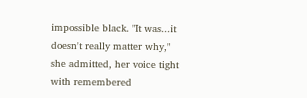impossible black. "It was...it doesn't really matter why," she admitted, her voice tight with remembered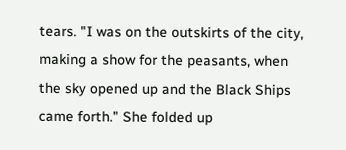tears. "I was on the outskirts of the city, making a show for the peasants, when the sky opened up and the Black Ships came forth." She folded up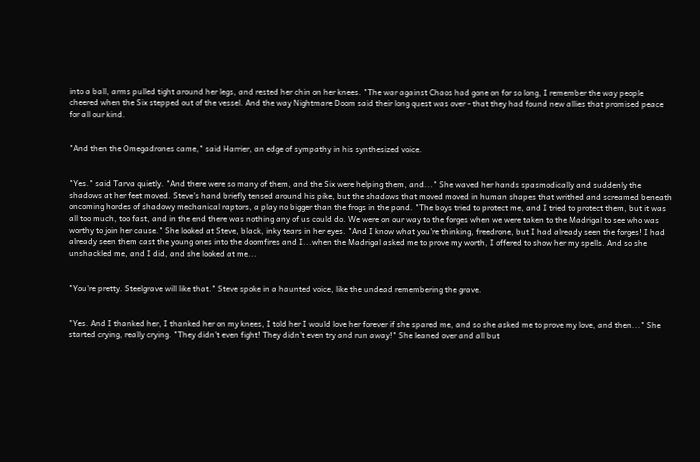into a ball, arms pulled tight around her legs, and rested her chin on her knees. "The war against Chaos had gone on for so long, I remember the way people cheered when the Six stepped out of the vessel. And the way Nightmare Doom said their long quest was over - that they had found new allies that promised peace for all our kind.


"And then the Omegadrones came," said Harrier, an edge of sympathy in his synthesized voice.


"Yes." said Tarva quietly. "And there were so many of them, and the Six were helping them, and..." She waved her hands spasmodically and suddenly the shadows at her feet moved. Steve's hand briefly tensed around his pike, but the shadows that moved moved in human shapes that writhed and screamed beneath oncoming hordes of shadowy mechanical raptors, a play no bigger than the frogs in the pond. "The boys tried to protect me, and I tried to protect them, but it was all too much, too fast, and in the end there was nothing any of us could do. We were on our way to the forges when we were taken to the Madrigal to see who was worthy to join her cause." She looked at Steve, black, inky tears in her eyes. "And I know what you're thinking, freedrone, but I had already seen the forges! I had already seen them cast the young ones into the doomfires and I...when the Madrigal asked me to prove my worth, I offered to show her my spells. And so she unshackled me, and I did, and she looked at me...


"You're pretty. Steelgrave will like that." Steve spoke in a haunted voice, like the undead remembering the grave.


"Yes. And I thanked her, I thanked her on my knees, I told her I would love her forever if she spared me, and so she asked me to prove my love, and then..." She started crying, really crying. "They didn't even fight! They didn't even try and run away!" She leaned over and all but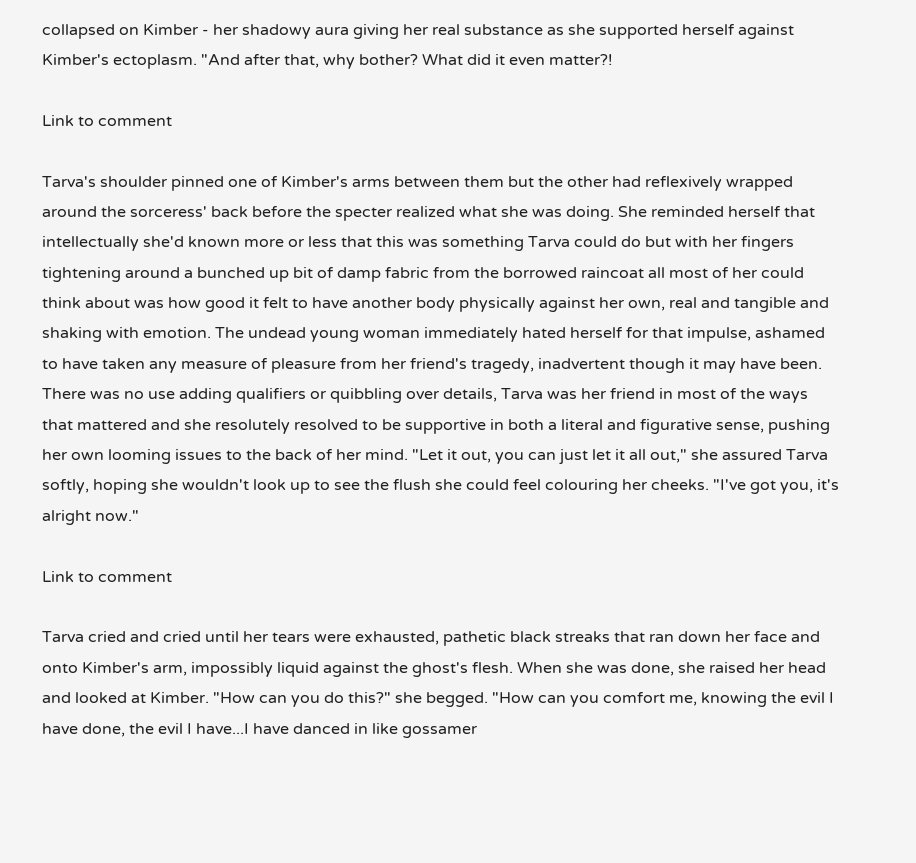collapsed on Kimber - her shadowy aura giving her real substance as she supported herself against Kimber's ectoplasm. "And after that, why bother? What did it even matter?!

Link to comment

Tarva's shoulder pinned one of Kimber's arms between them but the other had reflexively wrapped around the sorceress' back before the specter realized what she was doing. She reminded herself that intellectually she'd known more or less that this was something Tarva could do but with her fingers tightening around a bunched up bit of damp fabric from the borrowed raincoat all most of her could think about was how good it felt to have another body physically against her own, real and tangible and shaking with emotion. The undead young woman immediately hated herself for that impulse, ashamed to have taken any measure of pleasure from her friend's tragedy, inadvertent though it may have been. There was no use adding qualifiers or quibbling over details, Tarva was her friend in most of the ways that mattered and she resolutely resolved to be supportive in both a literal and figurative sense, pushing her own looming issues to the back of her mind. "Let it out, you can just let it all out," she assured Tarva softly, hoping she wouldn't look up to see the flush she could feel colouring her cheeks. "I've got you, it's alright now."

Link to comment

Tarva cried and cried until her tears were exhausted, pathetic black streaks that ran down her face and onto Kimber's arm, impossibly liquid against the ghost's flesh. When she was done, she raised her head and looked at Kimber. "How can you do this?" she begged. "How can you comfort me, knowing the evil I have done, the evil I have...I have danced in like gossamer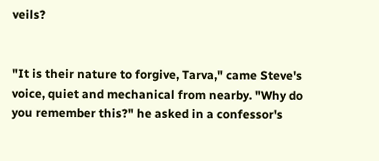veils?


"It is their nature to forgive, Tarva," came Steve's voice, quiet and mechanical from nearby. "Why do you remember this?" he asked in a confessor's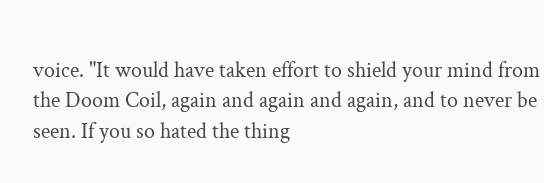voice. "It would have taken effort to shield your mind from the Doom Coil, again and again and again, and to never be seen. If you so hated the thing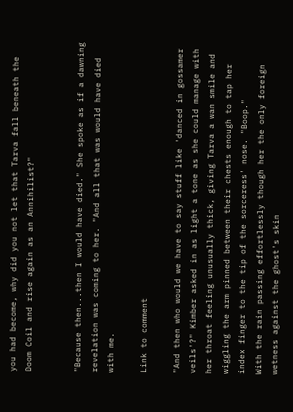you had become, why did you not let that Tarva fall beneath the Doom Coil and rise again as an Annihilist?"


"Because then...then I would have died." She spoke as if a dawning revelation was coming to her. "And all that was would have died with me.

Link to comment

"And then who would we have to say stuff like 'danced in gossamer veils'?" Kimber asked in as light a tone as she could manage with her throat feeling unusually thick, giving Tarva a wan smile and wiggling the arm pinned between their chests enough to tap her index finger to the tip of the sorceress' nose. "Boop."
With the rain passing effortlessly though her the only foreign wetness against the ghost's skin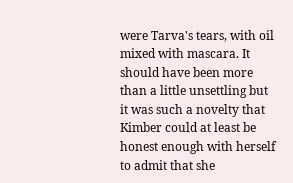were Tarva's tears, with oil mixed with mascara. It should have been more than a little unsettling but it was such a novelty that Kimber could at least be honest enough with herself to admit that she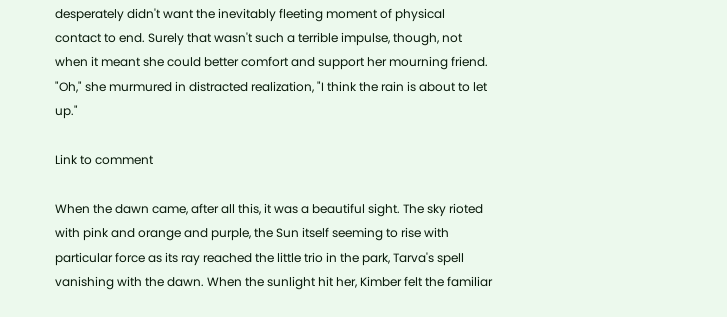desperately didn't want the inevitably fleeting moment of physical contact to end. Surely that wasn't such a terrible impulse, though, not when it meant she could better comfort and support her mourning friend. "Oh," she murmured in distracted realization, "I think the rain is about to let up."

Link to comment

When the dawn came, after all this, it was a beautiful sight. The sky rioted with pink and orange and purple, the Sun itself seeming to rise with particular force as its ray reached the little trio in the park, Tarva's spell vanishing with the dawn. When the sunlight hit her, Kimber felt the familiar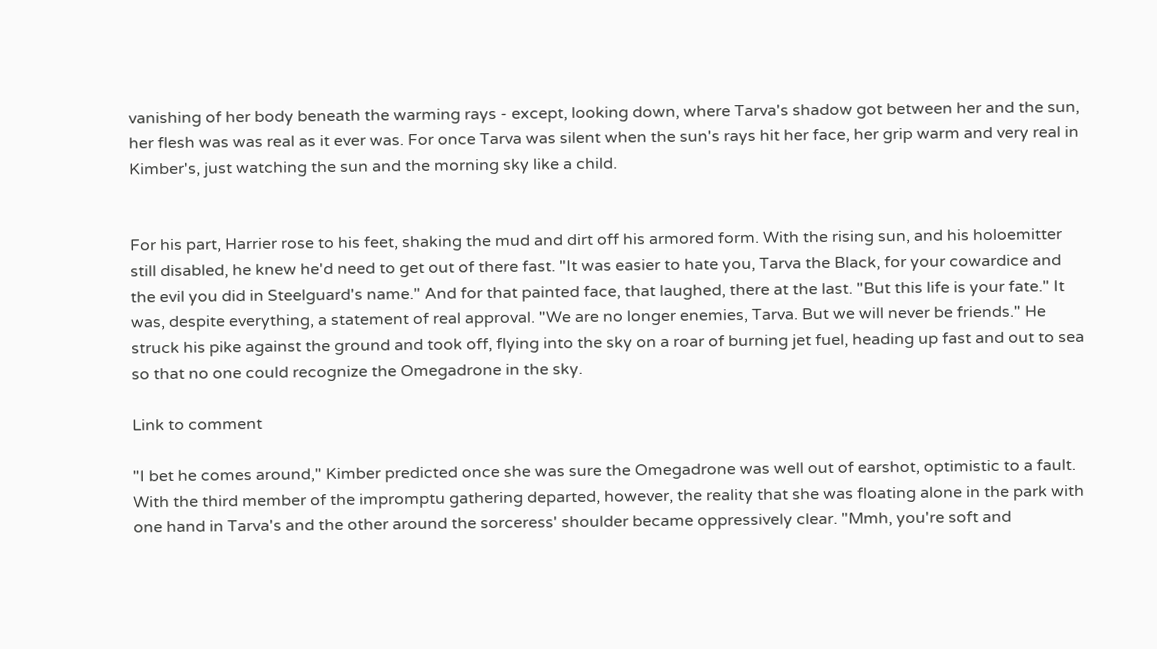vanishing of her body beneath the warming rays - except, looking down, where Tarva's shadow got between her and the sun, her flesh was was real as it ever was. For once Tarva was silent when the sun's rays hit her face, her grip warm and very real in Kimber's, just watching the sun and the morning sky like a child.


For his part, Harrier rose to his feet, shaking the mud and dirt off his armored form. With the rising sun, and his holoemitter still disabled, he knew he'd need to get out of there fast. "It was easier to hate you, Tarva the Black, for your cowardice and the evil you did in Steelguard's name." And for that painted face, that laughed, there at the last. "But this life is your fate." It was, despite everything, a statement of real approval. "We are no longer enemies, Tarva. But we will never be friends." He struck his pike against the ground and took off, flying into the sky on a roar of burning jet fuel, heading up fast and out to sea so that no one could recognize the Omegadrone in the sky.

Link to comment

"I bet he comes around," Kimber predicted once she was sure the Omegadrone was well out of earshot, optimistic to a fault. With the third member of the impromptu gathering departed, however, the reality that she was floating alone in the park with one hand in Tarva's and the other around the sorceress' shoulder became oppressively clear. "Mmh, you're soft and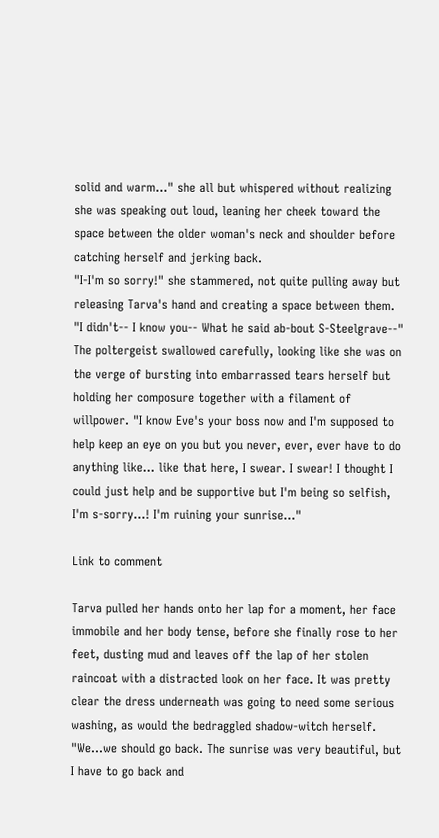solid and warm..." she all but whispered without realizing she was speaking out loud, leaning her cheek toward the space between the older woman's neck and shoulder before catching herself and jerking back.
"I-I'm so sorry!" she stammered, not quite pulling away but releasing Tarva's hand and creating a space between them. "I didn't-- I know you-- What he said ab-bout S-Steelgrave--" The poltergeist swallowed carefully, looking like she was on the verge of bursting into embarrassed tears herself but holding her composure together with a filament of willpower. "I know Eve's your boss now and I'm supposed to help keep an eye on you but you never, ever, ever have to do anything like... like that here, I swear. I swear! I thought I could just help and be supportive but I'm being so selfish, I'm s-sorry...! I'm ruining your sunrise..."

Link to comment

Tarva pulled her hands onto her lap for a moment, her face immobile and her body tense, before she finally rose to her feet, dusting mud and leaves off the lap of her stolen raincoat with a distracted look on her face. It was pretty clear the dress underneath was going to need some serious washing, as would the bedraggled shadow-witch herself. "We...we should go back. The sunrise was very beautiful, but I have to go back and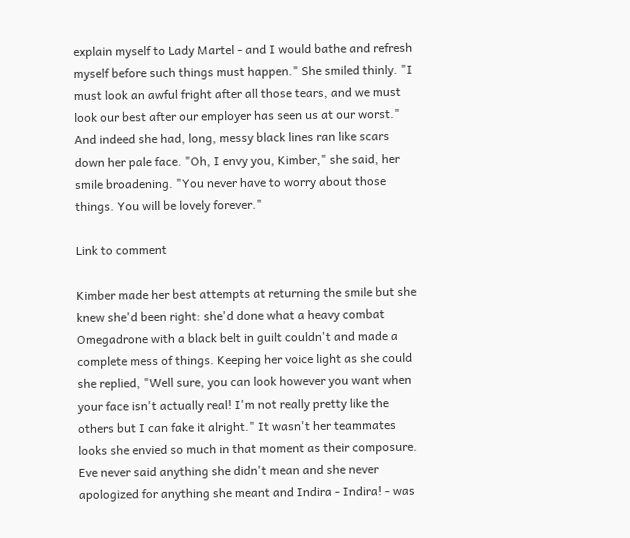explain myself to Lady Martel - and I would bathe and refresh myself before such things must happen." She smiled thinly. "I must look an awful fright after all those tears, and we must look our best after our employer has seen us at our worst." And indeed she had, long, messy black lines ran like scars down her pale face. "Oh, I envy you, Kimber," she said, her smile broadening. "You never have to worry about those things. You will be lovely forever."

Link to comment

Kimber made her best attempts at returning the smile but she knew she'd been right: she'd done what a heavy combat Omegadrone with a black belt in guilt couldn't and made a complete mess of things. Keeping her voice light as she could she replied, "Well sure, you can look however you want when your face isn't actually real! I'm not really pretty like the others but I can fake it alright." It wasn't her teammates looks she envied so much in that moment as their composure. Eve never said anything she didn't mean and she never apologized for anything she meant and Indira - Indira! - was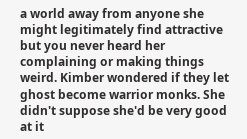a world away from anyone she might legitimately find attractive but you never heard her complaining or making things weird. Kimber wondered if they let ghost become warrior monks. She didn't suppose she'd be very good at it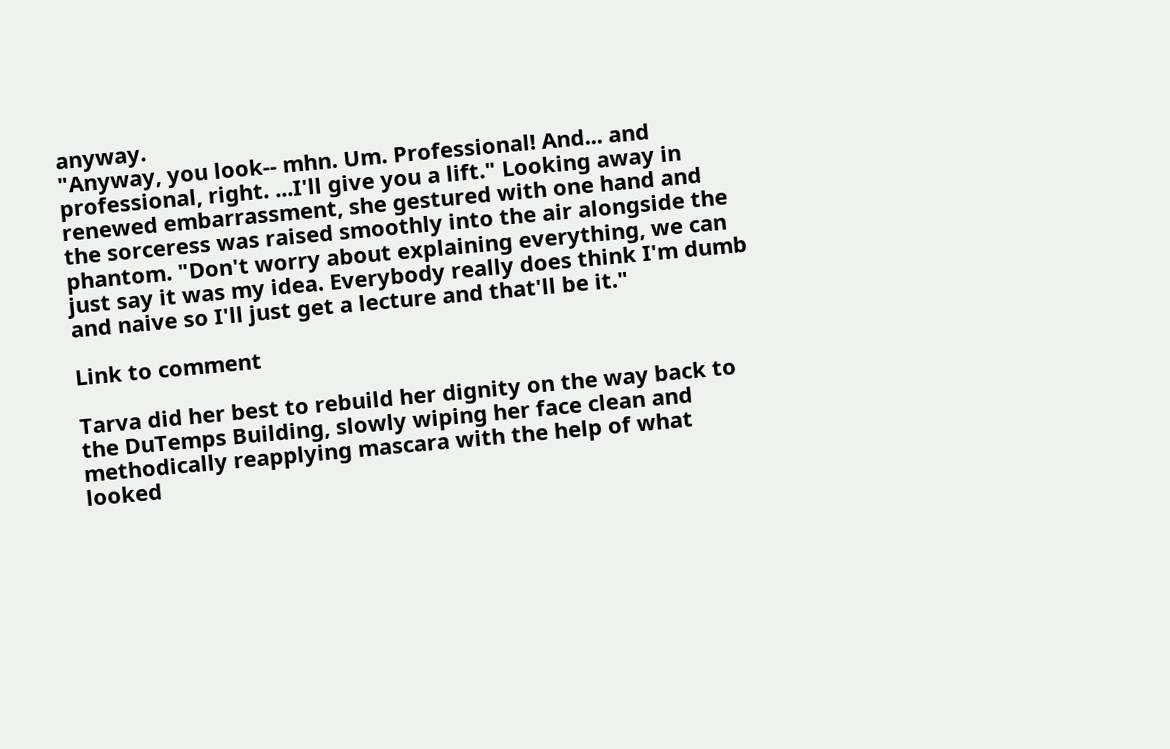anyway.
"Anyway, you look-- mhn. Um. Professional! And... and professional, right. ...I'll give you a lift." Looking away in renewed embarrassment, she gestured with one hand and the sorceress was raised smoothly into the air alongside the phantom. "Don't worry about explaining everything, we can just say it was my idea. Everybody really does think I'm dumb and naive so I'll just get a lecture and that'll be it."

Link to comment

Tarva did her best to rebuild her dignity on the way back to the DuTemps Building, slowly wiping her face clean and methodically reapplying mascara with the help of what looked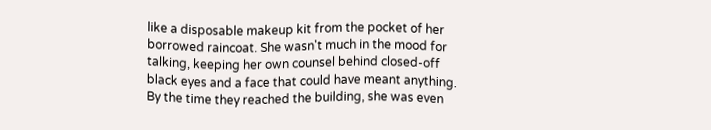like a disposable makeup kit from the pocket of her borrowed raincoat. She wasn't much in the mood for talking, keeping her own counsel behind closed-off black eyes and a face that could have meant anything. By the time they reached the building, she was even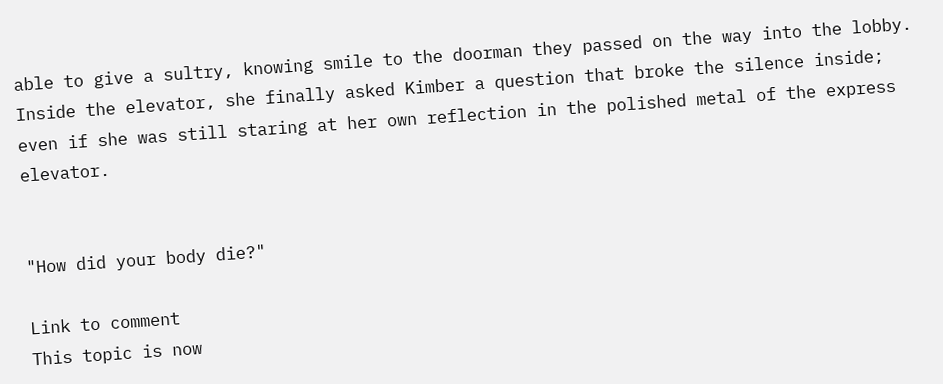able to give a sultry, knowing smile to the doorman they passed on the way into the lobby. Inside the elevator, she finally asked Kimber a question that broke the silence inside; even if she was still staring at her own reflection in the polished metal of the express elevator.


"How did your body die?"

Link to comment
This topic is now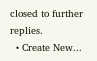closed to further replies.
  • Create New...